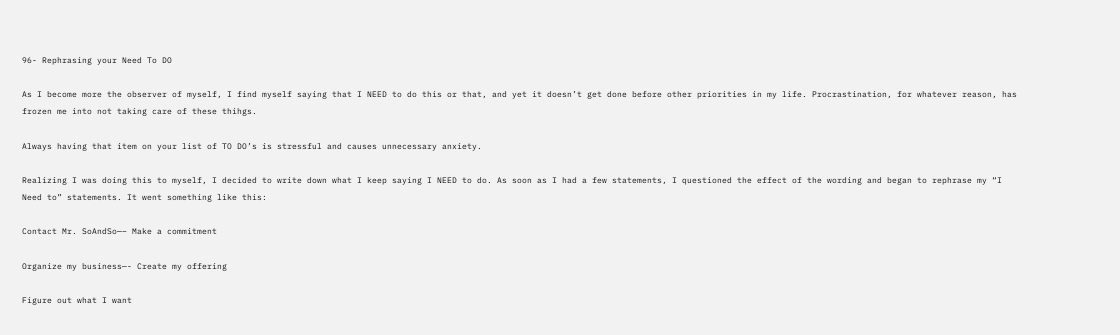96- Rephrasing your Need To DO

As I become more the observer of myself, I find myself saying that I NEED to do this or that, and yet it doesn’t get done before other priorities in my life. Procrastination, for whatever reason, has frozen me into not taking care of these thihgs.

Always having that item on your list of TO DO’s is stressful and causes unnecessary anxiety.

Realizing I was doing this to myself, I decided to write down what I keep saying I NEED to do. As soon as I had a few statements, I questioned the effect of the wording and began to rephrase my “I Need to” statements. It went something like this:

Contact Mr. SoAndSo—– Make a commitment

Organize my business—- Create my offering

Figure out what I want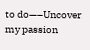to do—–Uncover my passion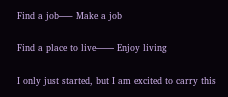Find a job—– Make a job

Find a place to live—— Enjoy living

I only just started, but I am excited to carry this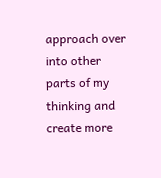approach over into other parts of my thinking and create more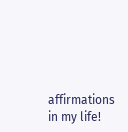affirmations in my life!